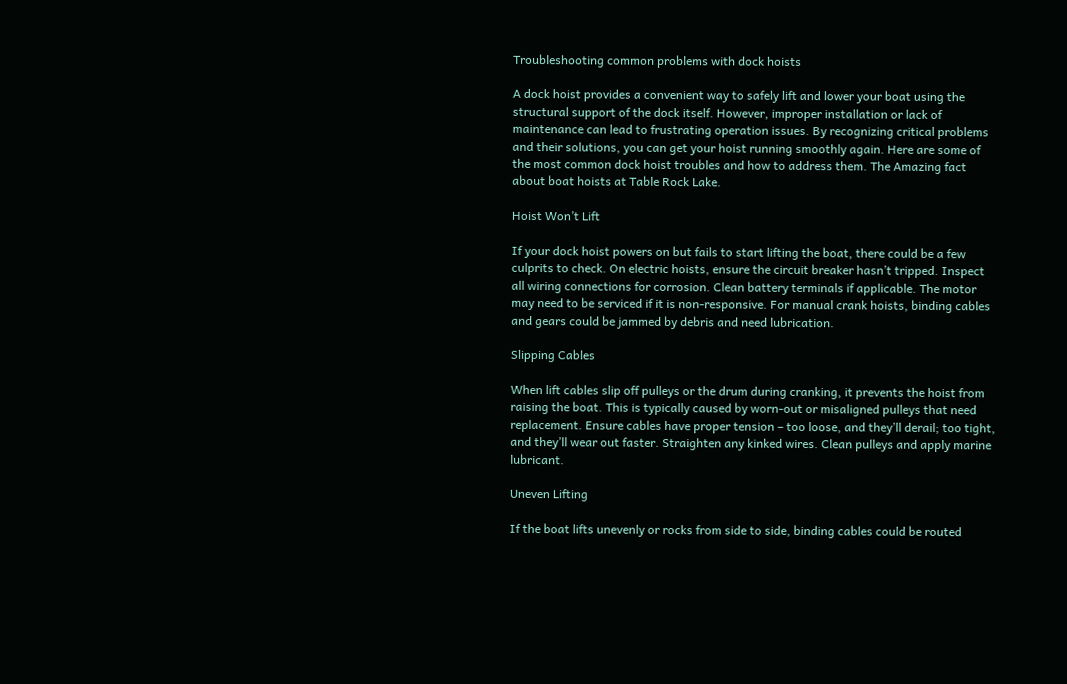Troubleshooting common problems with dock hoists

A dock hoist provides a convenient way to safely lift and lower your boat using the structural support of the dock itself. However, improper installation or lack of maintenance can lead to frustrating operation issues. By recognizing critical problems and their solutions, you can get your hoist running smoothly again. Here are some of the most common dock hoist troubles and how to address them. The Amazing fact about boat hoists at Table Rock Lake.

Hoist Won’t Lift

If your dock hoist powers on but fails to start lifting the boat, there could be a few culprits to check. On electric hoists, ensure the circuit breaker hasn’t tripped. Inspect all wiring connections for corrosion. Clean battery terminals if applicable. The motor may need to be serviced if it is non-responsive. For manual crank hoists, binding cables and gears could be jammed by debris and need lubrication.

Slipping Cables

When lift cables slip off pulleys or the drum during cranking, it prevents the hoist from raising the boat. This is typically caused by worn-out or misaligned pulleys that need replacement. Ensure cables have proper tension – too loose, and they’ll derail; too tight, and they’ll wear out faster. Straighten any kinked wires. Clean pulleys and apply marine lubricant.

Uneven Lifting

If the boat lifts unevenly or rocks from side to side, binding cables could be routed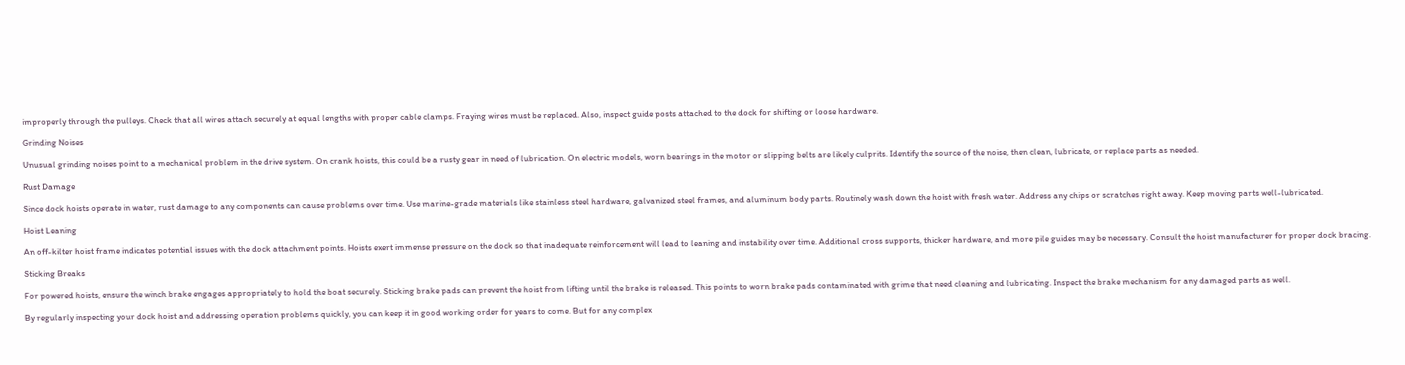improperly through the pulleys. Check that all wires attach securely at equal lengths with proper cable clamps. Fraying wires must be replaced. Also, inspect guide posts attached to the dock for shifting or loose hardware.

Grinding Noises

Unusual grinding noises point to a mechanical problem in the drive system. On crank hoists, this could be a rusty gear in need of lubrication. On electric models, worn bearings in the motor or slipping belts are likely culprits. Identify the source of the noise, then clean, lubricate, or replace parts as needed.

Rust Damage

Since dock hoists operate in water, rust damage to any components can cause problems over time. Use marine-grade materials like stainless steel hardware, galvanized steel frames, and aluminum body parts. Routinely wash down the hoist with fresh water. Address any chips or scratches right away. Keep moving parts well-lubricated.

Hoist Leaning

An off-kilter hoist frame indicates potential issues with the dock attachment points. Hoists exert immense pressure on the dock so that inadequate reinforcement will lead to leaning and instability over time. Additional cross supports, thicker hardware, and more pile guides may be necessary. Consult the hoist manufacturer for proper dock bracing.

Sticking Breaks

For powered hoists, ensure the winch brake engages appropriately to hold the boat securely. Sticking brake pads can prevent the hoist from lifting until the brake is released. This points to worn brake pads contaminated with grime that need cleaning and lubricating. Inspect the brake mechanism for any damaged parts as well.

By regularly inspecting your dock hoist and addressing operation problems quickly, you can keep it in good working order for years to come. But for any complex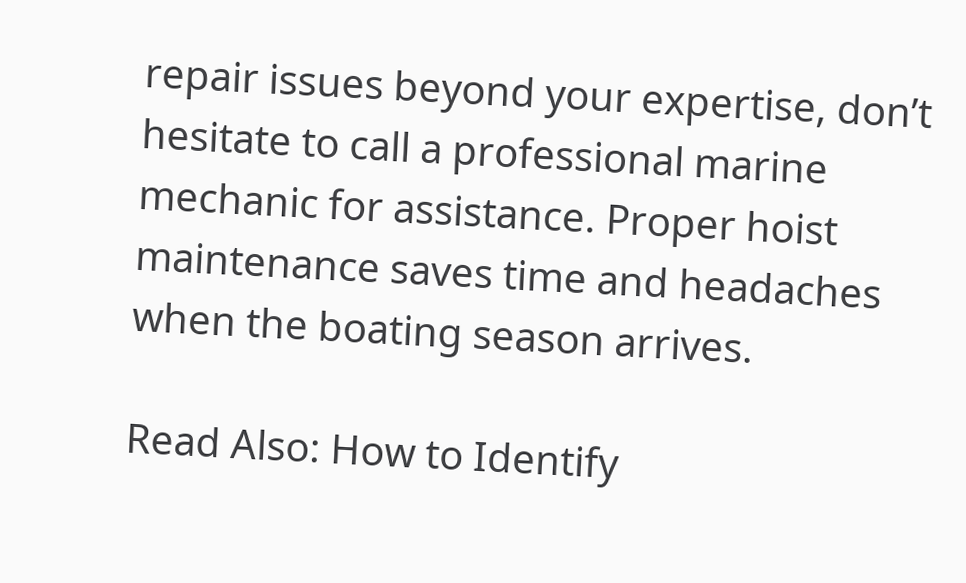repair issues beyond your expertise, don’t hesitate to call a professional marine mechanic for assistance. Proper hoist maintenance saves time and headaches when the boating season arrives.

Read Also: How to Identify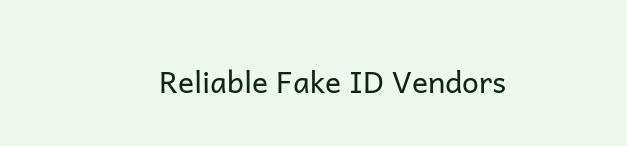Reliable Fake ID Vendors